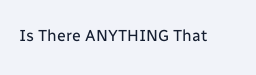Is There ANYTHING That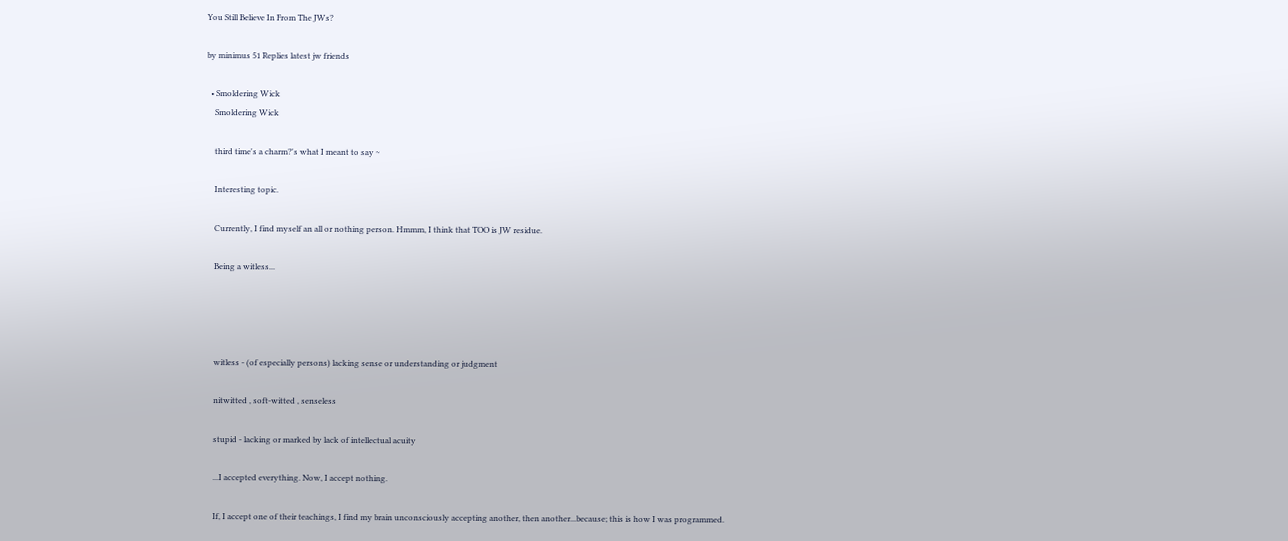You Still Believe In From The JWs?

by minimus 51 Replies latest jw friends

  • Smoldering Wick
    Smoldering Wick

    third time's a charm?'s what I meant to say ~

    Interesting topic.

    Currently, I find myself an all or nothing person. Hmmm, I think that TOO is JW residue.

    Being a witless...




    witless - (of especially persons) lacking sense or understanding or judgment

    nitwitted , soft-witted , senseless

    stupid - lacking or marked by lack of intellectual acuity

    ...I accepted everything. Now, I accept nothing.

    If, I accept one of their teachings, I find my brain unconsciously accepting another, then another...because; this is how I was programmed.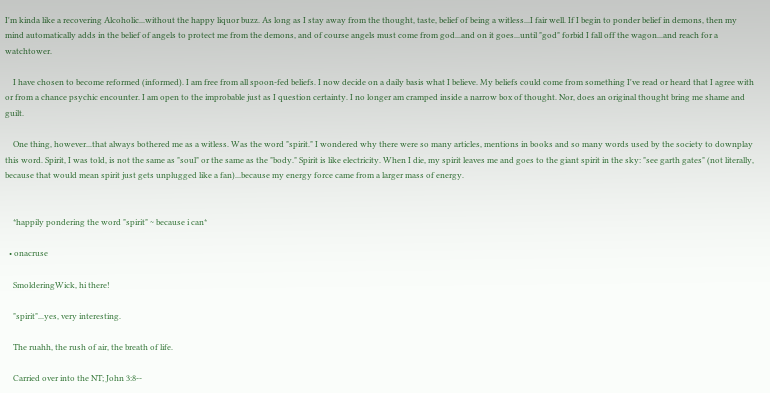I'm kinda like a recovering Alcoholic...without the happy liquor buzz. As long as I stay away from the thought, taste, belief of being a witless...I fair well. If I begin to ponder belief in demons, then my mind automatically adds in the belief of angels to protect me from the demons, and of course angels must come from god...and on it goes...until "god" forbid I fall off the wagon...and reach for a watchtower.

    I have chosen to become reformed (informed). I am free from all spoon-fed beliefs. I now decide on a daily basis what I believe. My beliefs could come from something I've read or heard that I agree with or from a chance psychic encounter. I am open to the improbable just as I question certainty. I no longer am cramped inside a narrow box of thought. Nor, does an original thought bring me shame and guilt.

    One thing, however...that always bothered me as a witless. Was the word "spirit." I wondered why there were so many articles, mentions in books and so many words used by the society to downplay this word. Spirit, I was told, is not the same as "soul" or the same as the "body." Spirit is like electricity. When I die, my spirit leaves me and goes to the giant spirit in the sky: "see garth gates" (not literally, because that would mean spirit just gets unplugged like a fan)...because my energy force came from a larger mass of energy.


    *happily pondering the word "spirit" ~ because i can*

  • onacruse

    SmolderingWick, hi there!

    "spirit"...yes, very interesting.

    The ruahh, the rush of air, the breath of life.

    Carried over into the NT; John 3:8--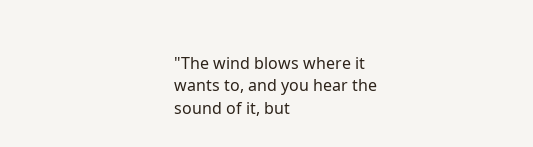"The wind blows where it wants to, and you hear the sound of it, but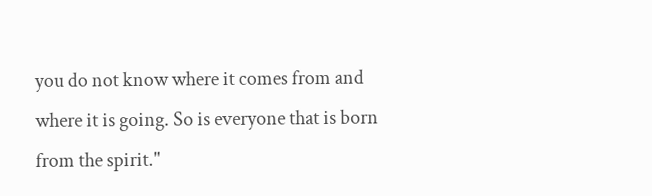you do not know where it comes from and where it is going. So is everyone that is born from the spirit."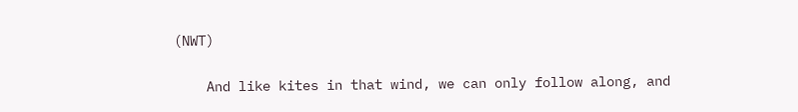(NWT)

    And like kites in that wind, we can only follow along, and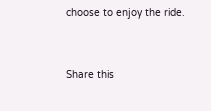choose to enjoy the ride.


Share this